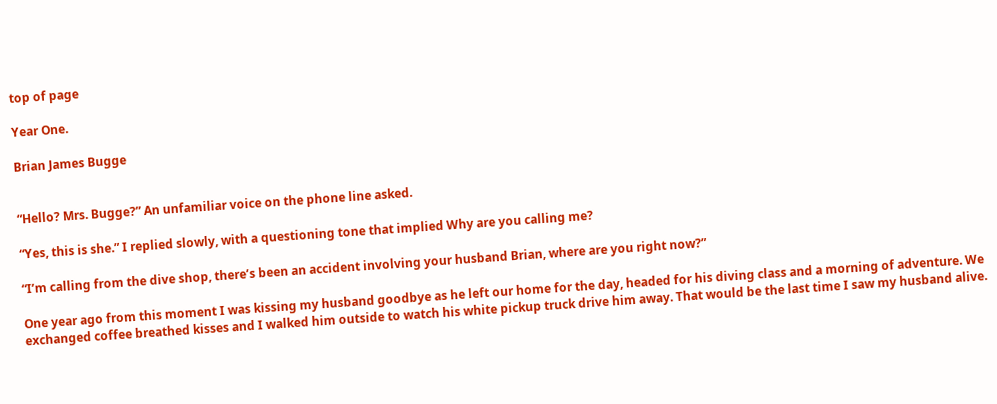top of page

Year One.

Brian James Bugge


“Hello? Mrs. Bugge?” An unfamiliar voice on the phone line asked.

“Yes, this is she.” I replied slowly, with a questioning tone that implied Why are you calling me?

“I’m calling from the dive shop, there’s been an accident involving your husband Brian, where are you right now?”

One year ago from this moment I was kissing my husband goodbye as he left our home for the day, headed for his diving class and a morning of adventure. We exchanged coffee breathed kisses and I walked him outside to watch his white pickup truck drive him away. That would be the last time I saw my husband alive.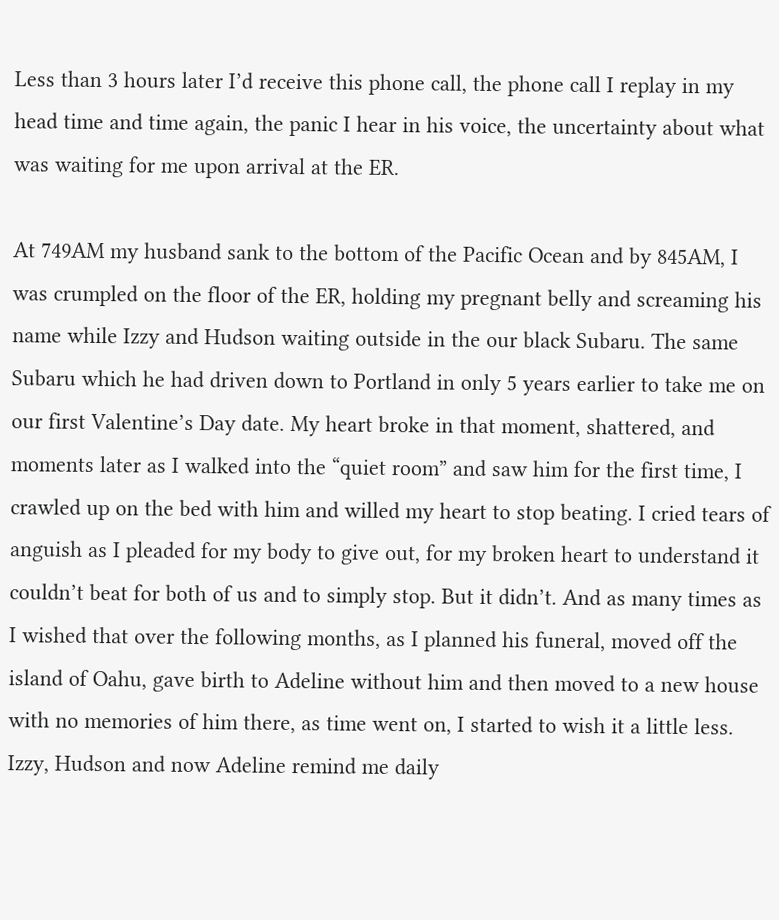Less than 3 hours later I’d receive this phone call, the phone call I replay in my head time and time again, the panic I hear in his voice, the uncertainty about what was waiting for me upon arrival at the ER.

At 749AM my husband sank to the bottom of the Pacific Ocean and by 845AM, I was crumpled on the floor of the ER, holding my pregnant belly and screaming his name while Izzy and Hudson waiting outside in the our black Subaru. The same Subaru which he had driven down to Portland in only 5 years earlier to take me on our first Valentine’s Day date. My heart broke in that moment, shattered, and moments later as I walked into the “quiet room” and saw him for the first time, I crawled up on the bed with him and willed my heart to stop beating. I cried tears of anguish as I pleaded for my body to give out, for my broken heart to understand it couldn’t beat for both of us and to simply stop. But it didn’t. And as many times as I wished that over the following months, as I planned his funeral, moved off the island of Oahu, gave birth to Adeline without him and then moved to a new house with no memories of him there, as time went on, I started to wish it a little less. Izzy, Hudson and now Adeline remind me daily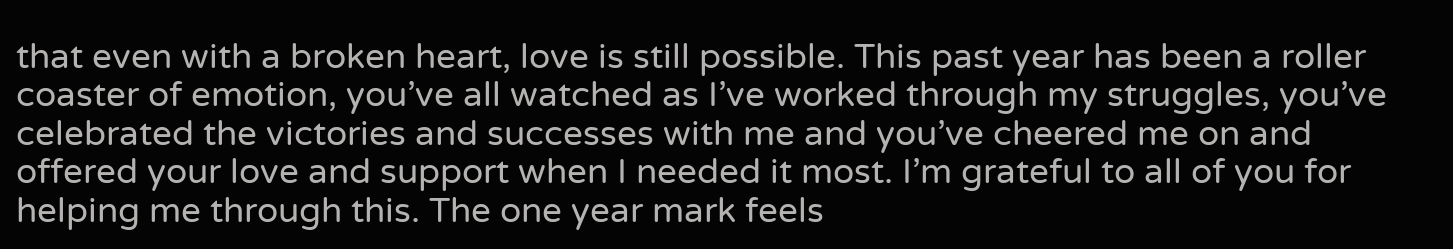that even with a broken heart, love is still possible. This past year has been a roller coaster of emotion, you’ve all watched as I’ve worked through my struggles, you’ve celebrated the victories and successes with me and you’ve cheered me on and offered your love and support when I needed it most. I’m grateful to all of you for helping me through this. The one year mark feels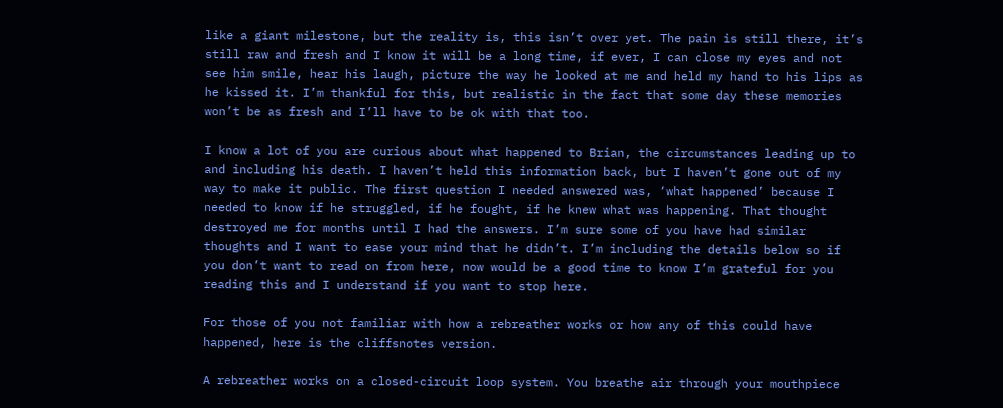like a giant milestone, but the reality is, this isn’t over yet. The pain is still there, it’s still raw and fresh and I know it will be a long time, if ever, I can close my eyes and not see him smile, hear his laugh, picture the way he looked at me and held my hand to his lips as he kissed it. I’m thankful for this, but realistic in the fact that some day these memories won’t be as fresh and I’ll have to be ok with that too.

I know a lot of you are curious about what happened to Brian, the circumstances leading up to and including his death. I haven’t held this information back, but I haven’t gone out of my way to make it public. The first question I needed answered was, ‘what happened’ because I needed to know if he struggled, if he fought, if he knew what was happening. That thought destroyed me for months until I had the answers. I’m sure some of you have had similar thoughts and I want to ease your mind that he didn’t. I’m including the details below so if you don’t want to read on from here, now would be a good time to know I’m grateful for you reading this and I understand if you want to stop here.

For those of you not familiar with how a rebreather works or how any of this could have happened, here is the cliffsnotes version.

A rebreather works on a closed-circuit loop system. You breathe air through your mouthpiece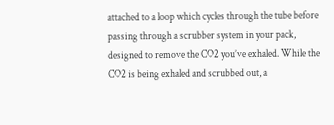attached to a loop which cycles through the tube before passing through a scrubber system in your pack, designed to remove the CO2 you’ve exhaled. While the CO2 is being exhaled and scrubbed out, a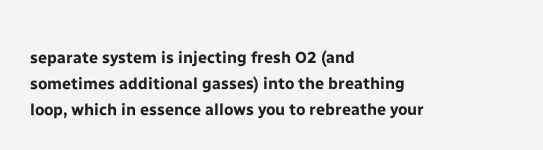separate system is injecting fresh O2 (and sometimes additional gasses) into the breathing loop, which in essence allows you to rebreathe your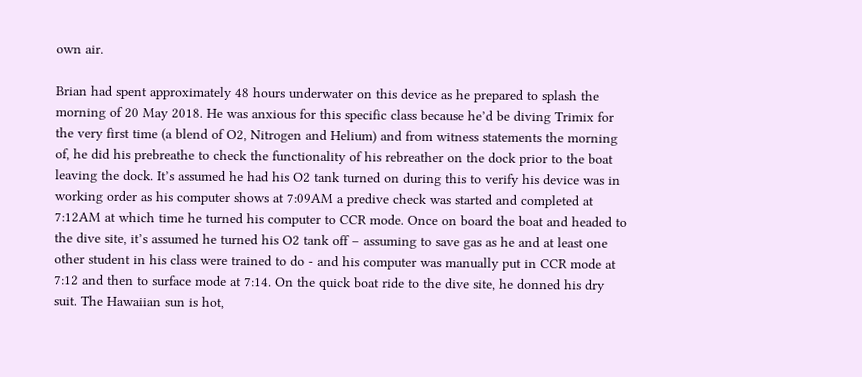own air.

Brian had spent approximately 48 hours underwater on this device as he prepared to splash the morning of 20 May 2018. He was anxious for this specific class because he’d be diving Trimix for the very first time (a blend of O2, Nitrogen and Helium) and from witness statements the morning of, he did his prebreathe to check the functionality of his rebreather on the dock prior to the boat leaving the dock. It’s assumed he had his O2 tank turned on during this to verify his device was in working order as his computer shows at 7:09AM a predive check was started and completed at 7:12AM at which time he turned his computer to CCR mode. Once on board the boat and headed to the dive site, it’s assumed he turned his O2 tank off – assuming to save gas as he and at least one other student in his class were trained to do - and his computer was manually put in CCR mode at 7:12 and then to surface mode at 7:14. On the quick boat ride to the dive site, he donned his dry suit. The Hawaiian sun is hot,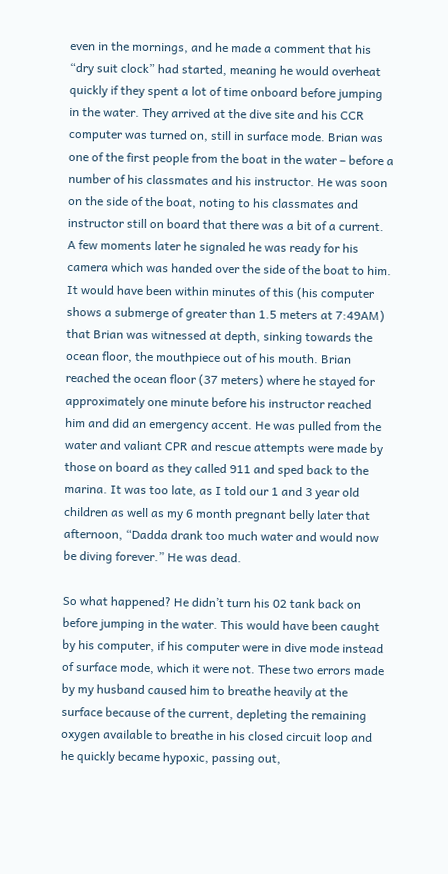even in the mornings, and he made a comment that his “dry suit clock” had started, meaning he would overheat quickly if they spent a lot of time onboard before jumping in the water. They arrived at the dive site and his CCR computer was turned on, still in surface mode. Brian was one of the first people from the boat in the water – before a number of his classmates and his instructor. He was soon on the side of the boat, noting to his classmates and instructor still on board that there was a bit of a current. A few moments later he signaled he was ready for his camera which was handed over the side of the boat to him. It would have been within minutes of this (his computer shows a submerge of greater than 1.5 meters at 7:49AM) that Brian was witnessed at depth, sinking towards the ocean floor, the mouthpiece out of his mouth. Brian reached the ocean floor (37 meters) where he stayed for approximately one minute before his instructor reached him and did an emergency accent. He was pulled from the water and valiant CPR and rescue attempts were made by those on board as they called 911 and sped back to the marina. It was too late, as I told our 1 and 3 year old children as well as my 6 month pregnant belly later that afternoon, “Dadda drank too much water and would now be diving forever.” He was dead.

So what happened? He didn’t turn his 02 tank back on before jumping in the water. This would have been caught by his computer, if his computer were in dive mode instead of surface mode, which it were not. These two errors made by my husband caused him to breathe heavily at the surface because of the current, depleting the remaining oxygen available to breathe in his closed circuit loop and he quickly became hypoxic, passing out,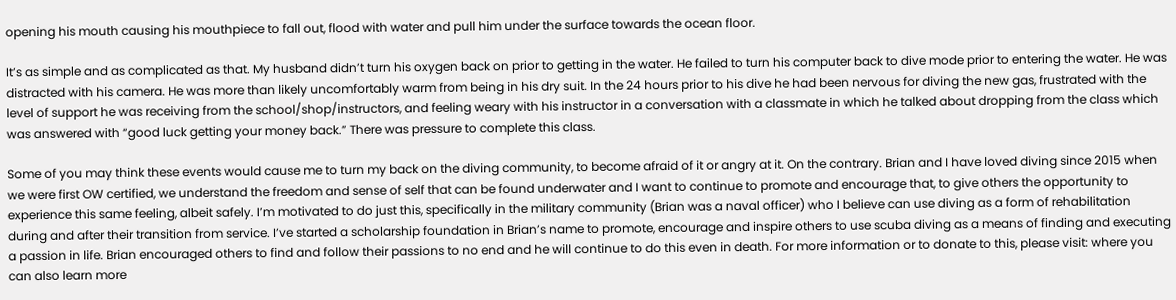opening his mouth causing his mouthpiece to fall out, flood with water and pull him under the surface towards the ocean floor.

It’s as simple and as complicated as that. My husband didn’t turn his oxygen back on prior to getting in the water. He failed to turn his computer back to dive mode prior to entering the water. He was distracted with his camera. He was more than likely uncomfortably warm from being in his dry suit. In the 24 hours prior to his dive he had been nervous for diving the new gas, frustrated with the level of support he was receiving from the school/shop/instructors, and feeling weary with his instructor in a conversation with a classmate in which he talked about dropping from the class which was answered with “good luck getting your money back.” There was pressure to complete this class.

Some of you may think these events would cause me to turn my back on the diving community, to become afraid of it or angry at it. On the contrary. Brian and I have loved diving since 2015 when we were first OW certified, we understand the freedom and sense of self that can be found underwater and I want to continue to promote and encourage that, to give others the opportunity to experience this same feeling, albeit safely. I’m motivated to do just this, specifically in the military community (Brian was a naval officer) who I believe can use diving as a form of rehabilitation during and after their transition from service. I’ve started a scholarship foundation in Brian’s name to promote, encourage and inspire others to use scuba diving as a means of finding and executing a passion in life. Brian encouraged others to find and follow their passions to no end and he will continue to do this even in death. For more information or to donate to this, please visit: where you can also learn more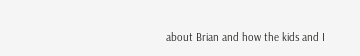about Brian and how the kids and I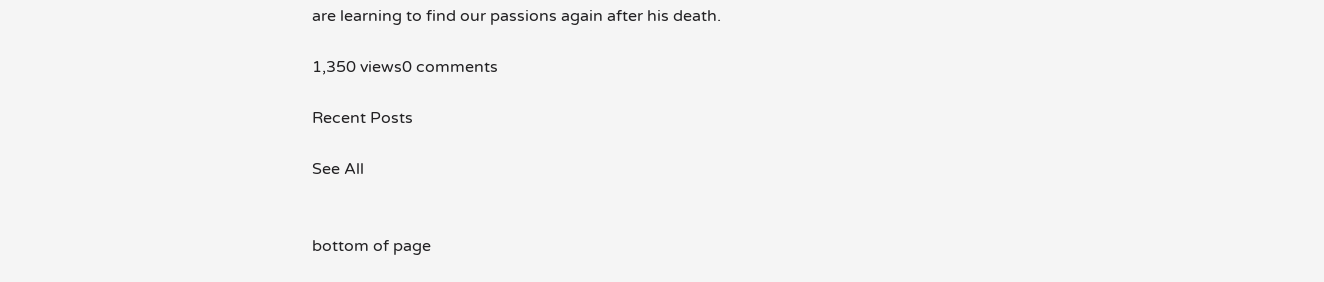are learning to find our passions again after his death.

1,350 views0 comments

Recent Posts

See All


bottom of page